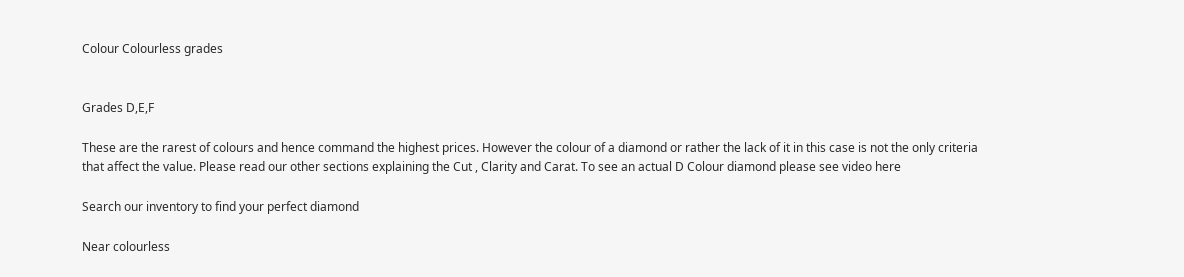Colour Colourless grades


Grades D,E,F

These are the rarest of colours and hence command the highest prices. However the colour of a diamond or rather the lack of it in this case is not the only criteria that affect the value. Please read our other sections explaining the Cut , Clarity and Carat. To see an actual D Colour diamond please see video here

Search our inventory to find your perfect diamond

Near colourless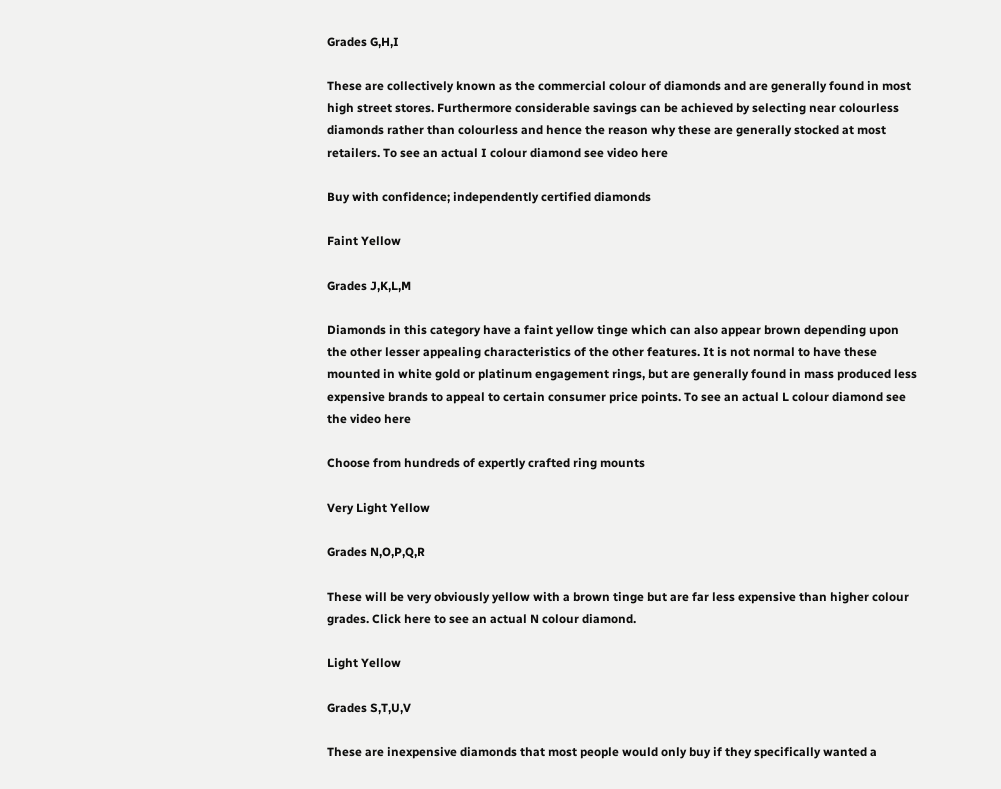Grades G,H,I

These are collectively known as the commercial colour of diamonds and are generally found in most high street stores. Furthermore considerable savings can be achieved by selecting near colourless diamonds rather than colourless and hence the reason why these are generally stocked at most retailers. To see an actual I colour diamond see video here

Buy with confidence; independently certified diamonds

Faint Yellow

Grades J,K,L,M

Diamonds in this category have a faint yellow tinge which can also appear brown depending upon the other lesser appealing characteristics of the other features. It is not normal to have these mounted in white gold or platinum engagement rings, but are generally found in mass produced less expensive brands to appeal to certain consumer price points. To see an actual L colour diamond see the video here

Choose from hundreds of expertly crafted ring mounts

Very Light Yellow

Grades N,O,P,Q,R

These will be very obviously yellow with a brown tinge but are far less expensive than higher colour grades. Click here to see an actual N colour diamond.

Light Yellow

Grades S,T,U,V

These are inexpensive diamonds that most people would only buy if they specifically wanted a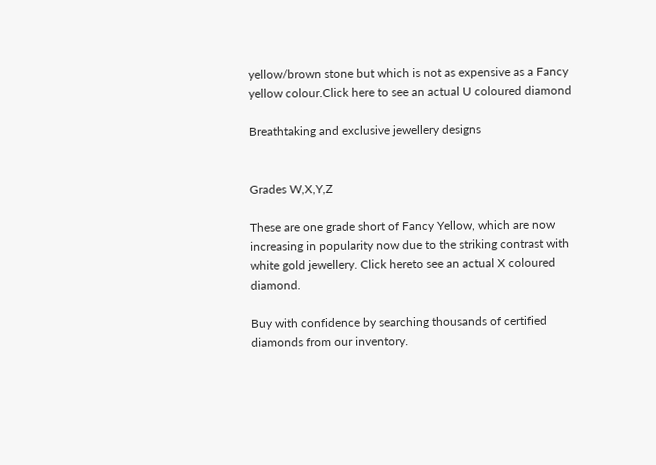yellow/brown stone but which is not as expensive as a Fancy yellow colour.Click here to see an actual U coloured diamond

Breathtaking and exclusive jewellery designs


Grades W,X,Y,Z

These are one grade short of Fancy Yellow, which are now increasing in popularity now due to the striking contrast with white gold jewellery. Click hereto see an actual X coloured diamond.

Buy with confidence by searching thousands of certified diamonds from our inventory.